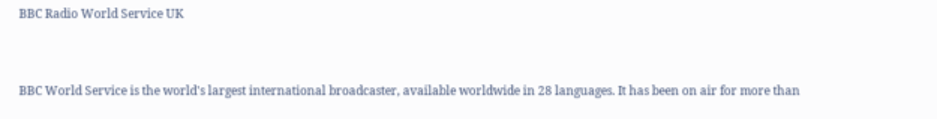BBC Radio World Service UK


BBC World Service is the world's largest international broadcaster, available worldwide in 28 languages. It has been on air for more than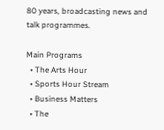80 years, broadcasting news and talk programmes.

Main Programs
  • The Arts Hour
  • Sports Hour Stream
  • Business Matters
  • The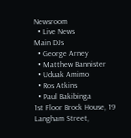Newsroom
  • Live News
Main DJs
  • George Arney
  • Matthew Bannister
  • Uduak Amimo
  • Ros Atkins
  • Paul Bakibinga
1st Floor Brock House, 19 Langham Street,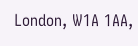London, W1A 1AA,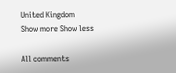United Kingdom
Show more Show less

All comments